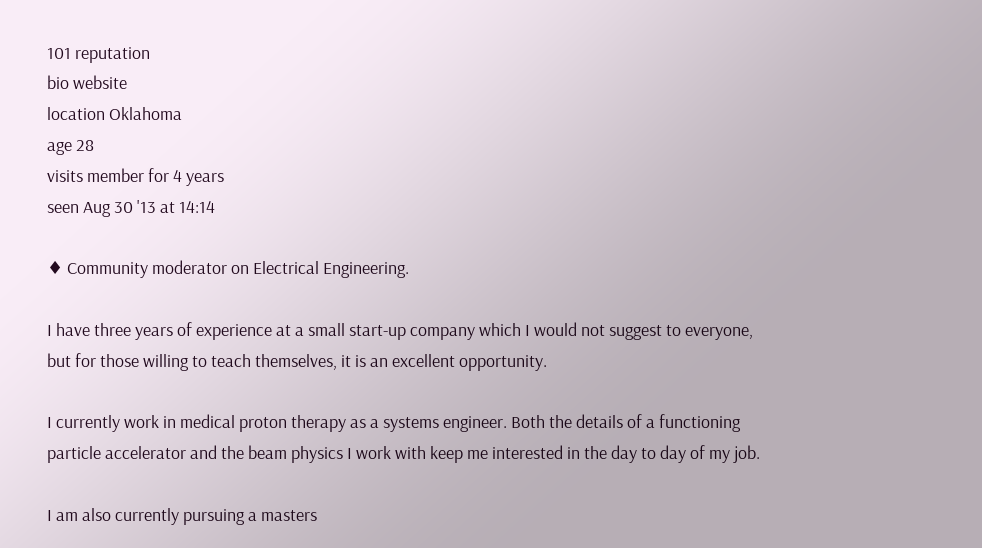101 reputation
bio website
location Oklahoma
age 28
visits member for 4 years
seen Aug 30 '13 at 14:14

♦ Community moderator on Electrical Engineering.

I have three years of experience at a small start-up company which I would not suggest to everyone, but for those willing to teach themselves, it is an excellent opportunity.

I currently work in medical proton therapy as a systems engineer. Both the details of a functioning particle accelerator and the beam physics I work with keep me interested in the day to day of my job.

I am also currently pursuing a masters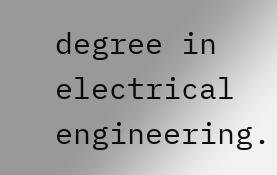degree in electrical engineering.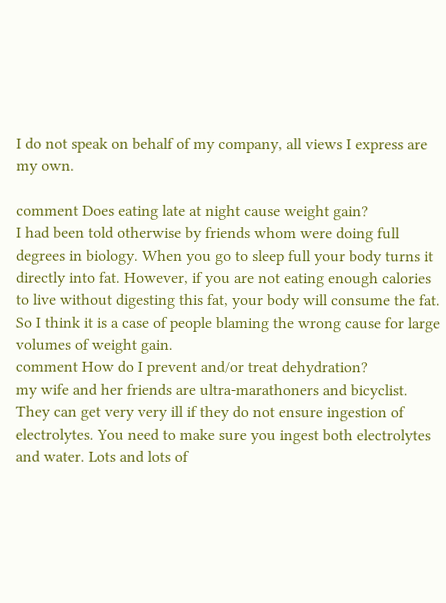I do not speak on behalf of my company, all views I express are my own.

comment Does eating late at night cause weight gain?
I had been told otherwise by friends whom were doing full degrees in biology. When you go to sleep full your body turns it directly into fat. However, if you are not eating enough calories to live without digesting this fat, your body will consume the fat. So I think it is a case of people blaming the wrong cause for large volumes of weight gain.
comment How do I prevent and/or treat dehydration?
my wife and her friends are ultra-marathoners and bicyclist. They can get very very ill if they do not ensure ingestion of electrolytes. You need to make sure you ingest both electrolytes and water. Lots and lots of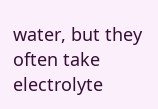water, but they often take electrolyte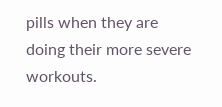pills when they are doing their more severe workouts.